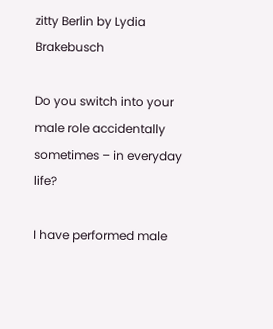zitty Berlin by Lydia Brakebusch

Do you switch into your male role accidentally sometimes – in everyday life?

I have performed male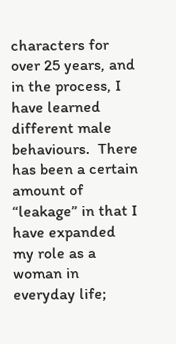characters for over 25 years, and in the process, I have learned different male behaviours.  There has been a certain amount of “leakage” in that I have expanded my role as a woman in everyday life;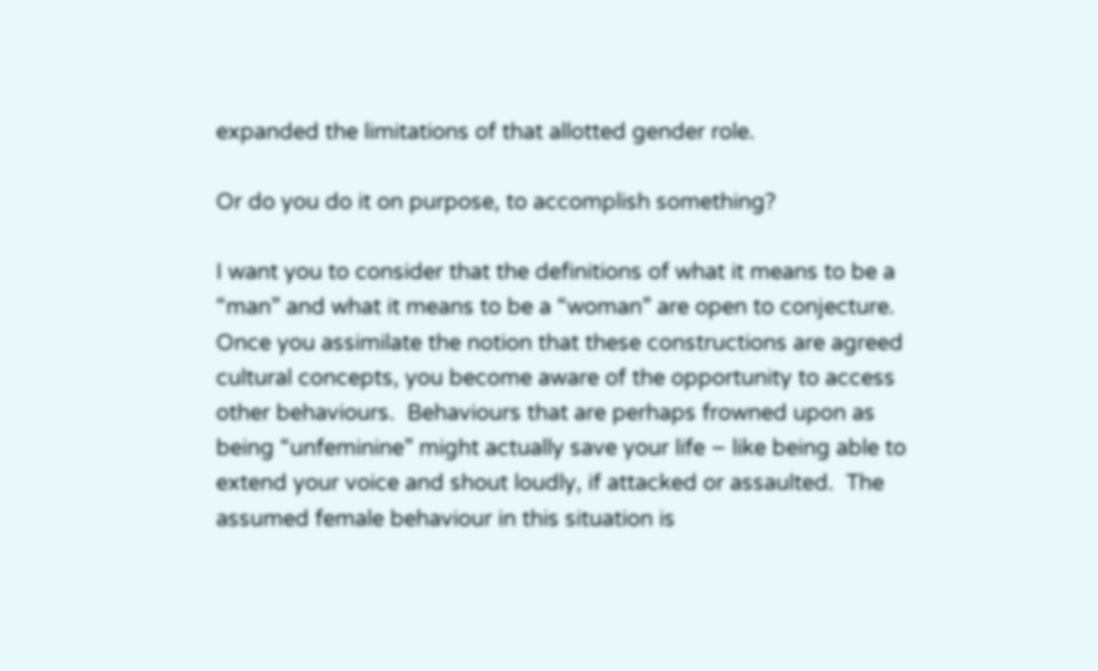expanded the limitations of that allotted gender role.

Or do you do it on purpose, to accomplish something?

I want you to consider that the definitions of what it means to be a “man” and what it means to be a “woman” are open to conjecture.  Once you assimilate the notion that these constructions are agreed cultural concepts, you become aware of the opportunity to access other behaviours.  Behaviours that are perhaps frowned upon as being “unfeminine” might actually save your life – like being able to extend your voice and shout loudly, if attacked or assaulted.  The assumed female behaviour in this situation is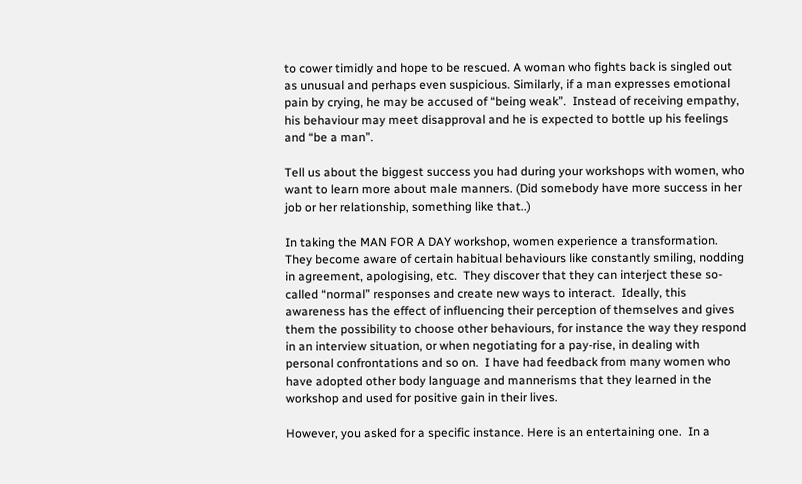to cower timidly and hope to be rescued. A woman who fights back is singled out as unusual and perhaps even suspicious. Similarly, if a man expresses emotional pain by crying, he may be accused of “being weak”.  Instead of receiving empathy, his behaviour may meet disapproval and he is expected to bottle up his feelings and “be a man”.

Tell us about the biggest success you had during your workshops with women, who want to learn more about male manners. (Did somebody have more success in her job or her relationship, something like that..)

In taking the MAN FOR A DAY workshop, women experience a transformation.  They become aware of certain habitual behaviours like constantly smiling, nodding in agreement, apologising, etc.  They discover that they can interject these so-called “normal” responses and create new ways to interact.  Ideally, this awareness has the effect of influencing their perception of themselves and gives them the possibility to choose other behaviours, for instance the way they respond in an interview situation, or when negotiating for a pay-rise, in dealing with personal confrontations and so on.  I have had feedback from many women who have adopted other body language and mannerisms that they learned in the workshop and used for positive gain in their lives.

However, you asked for a specific instance. Here is an entertaining one.  In a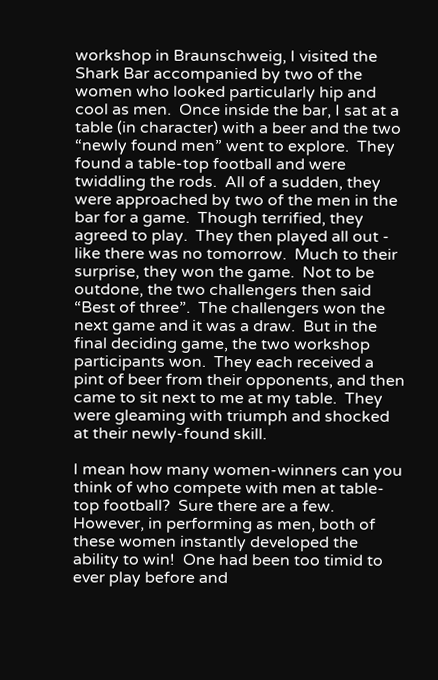workshop in Braunschweig, I visited the Shark Bar accompanied by two of the women who looked particularly hip and cool as men.  Once inside the bar, I sat at a table (in character) with a beer and the two “newly found men” went to explore.  They found a table-top football and were twiddling the rods.  All of a sudden, they were approached by two of the men in the bar for a game.  Though terrified, they agreed to play.  They then played all out - like there was no tomorrow.  Much to their surprise, they won the game.  Not to be outdone, the two challengers then said “Best of three”.  The challengers won the next game and it was a draw.  But in the final deciding game, the two workshop participants won.  They each received a pint of beer from their opponents, and then came to sit next to me at my table.  They were gleaming with triumph and shocked at their newly-found skill.

I mean how many women-winners can you think of who compete with men at table-top football?  Sure there are a few.  However, in performing as men, both of these women instantly developed the ability to win!  One had been too timid to ever play before and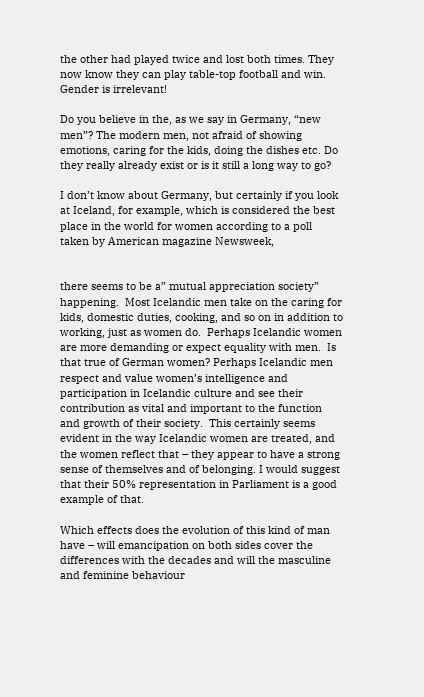the other had played twice and lost both times. They now know they can play table-top football and win. Gender is irrelevant!

Do you believe in the, as we say in Germany, “new men”? The modern men, not afraid of showing emotions, caring for the kids, doing the dishes etc. Do they really already exist or is it still a long way to go?

I don’t know about Germany, but certainly if you look at Iceland, for example, which is considered the best place in the world for women according to a poll taken by American magazine Newsweek,


there seems to be a” mutual appreciation society” happening.  Most Icelandic men take on the caring for kids, domestic duties, cooking, and so on in addition to working, just as women do.  Perhaps Icelandic women are more demanding or expect equality with men.  Is that true of German women? Perhaps Icelandic men respect and value women’s intelligence and participation in Icelandic culture and see their contribution as vital and important to the function and growth of their society.  This certainly seems evident in the way Icelandic women are treated, and the women reflect that – they appear to have a strong sense of themselves and of belonging. I would suggest that their 50% representation in Parliament is a good example of that.

Which effects does the evolution of this kind of man have – will emancipation on both sides cover the differences with the decades and will the masculine and feminine behaviour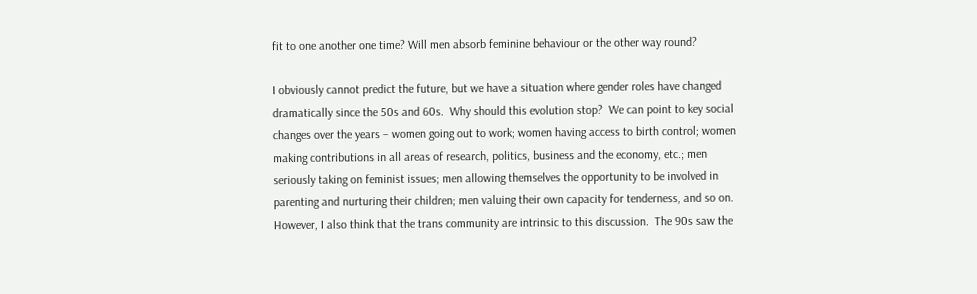fit to one another one time? Will men absorb feminine behaviour or the other way round?

I obviously cannot predict the future, but we have a situation where gender roles have changed dramatically since the 50s and 60s.  Why should this evolution stop?  We can point to key social changes over the years – women going out to work; women having access to birth control; women making contributions in all areas of research, politics, business and the economy, etc.; men seriously taking on feminist issues; men allowing themselves the opportunity to be involved in parenting and nurturing their children; men valuing their own capacity for tenderness, and so on.  However, I also think that the trans community are intrinsic to this discussion.  The 90s saw the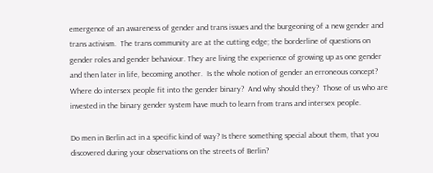emergence of an awareness of gender and trans issues and the burgeoning of a new gender and trans activism.  The trans community are at the cutting edge; the borderline of questions on gender roles and gender behaviour. They are living the experience of growing up as one gender and then later in life, becoming another.  Is the whole notion of gender an erroneous concept?  Where do intersex people fit into the gender binary?  And why should they?  Those of us who are invested in the binary gender system have much to learn from trans and intersex people.

Do men in Berlin act in a specific kind of way? Is there something special about them, that you discovered during your observations on the streets of Berlin?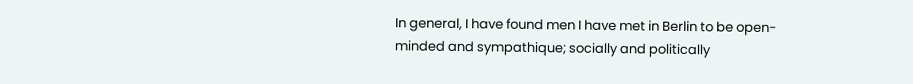In general, I have found men I have met in Berlin to be open-minded and sympathique; socially and politically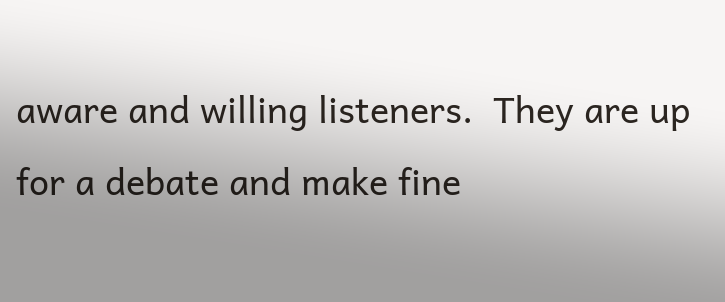aware and willing listeners.  They are up for a debate and make fine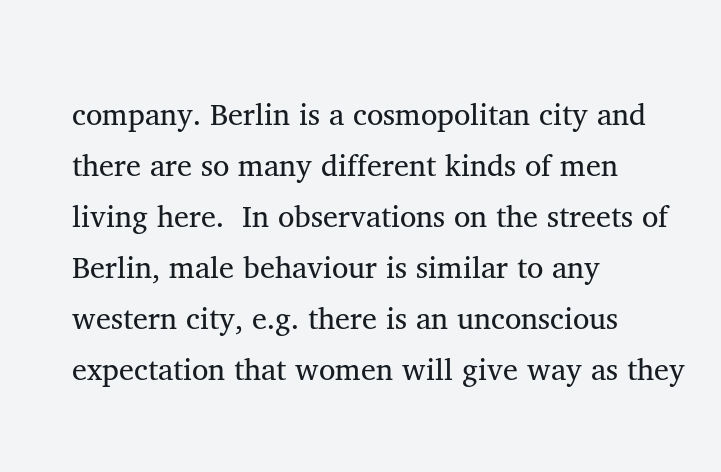company. Berlin is a cosmopolitan city and there are so many different kinds of men living here.  In observations on the streets of Berlin, male behaviour is similar to any western city, e.g. there is an unconscious expectation that women will give way as they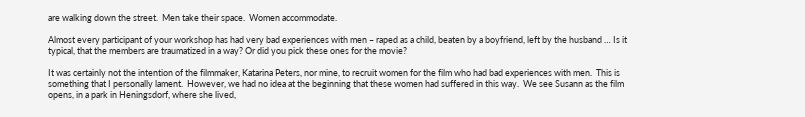are walking down the street.  Men take their space.  Women accommodate.

Almost every participant of your workshop has had very bad experiences with men – raped as a child, beaten by a boyfriend, left by the husband … Is it typical, that the members are traumatized in a way? Or did you pick these ones for the movie?

It was certainly not the intention of the filmmaker, Katarina Peters, nor mine, to recruit women for the film who had bad experiences with men.  This is something that I personally lament.  However, we had no idea at the beginning that these women had suffered in this way.  We see Susann as the film opens, in a park in Heningsdorf, where she lived,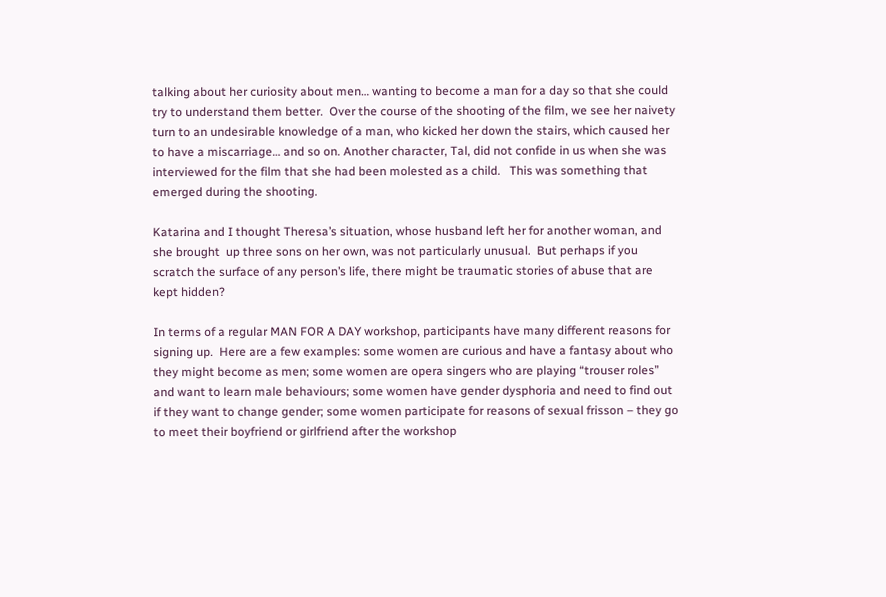talking about her curiosity about men… wanting to become a man for a day so that she could try to understand them better.  Over the course of the shooting of the film, we see her naivety turn to an undesirable knowledge of a man, who kicked her down the stairs, which caused her to have a miscarriage… and so on. Another character, Tal, did not confide in us when she was interviewed for the film that she had been molested as a child.   This was something that emerged during the shooting.

Katarina and I thought Theresa’s situation, whose husband left her for another woman, and she brought  up three sons on her own, was not particularly unusual.  But perhaps if you scratch the surface of any person’s life, there might be traumatic stories of abuse that are kept hidden?

In terms of a regular MAN FOR A DAY workshop, participants have many different reasons for signing up.  Here are a few examples: some women are curious and have a fantasy about who they might become as men; some women are opera singers who are playing “trouser roles” and want to learn male behaviours; some women have gender dysphoria and need to find out if they want to change gender; some women participate for reasons of sexual frisson – they go to meet their boyfriend or girlfriend after the workshop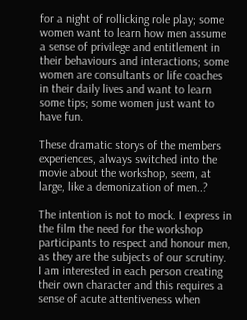for a night of rollicking role play; some women want to learn how men assume a sense of privilege and entitlement in their behaviours and interactions; some women are consultants or life coaches in their daily lives and want to learn some tips; some women just want to have fun.

These dramatic storys of the members experiences, always switched into the movie about the workshop, seem, at large, like a demonization of men..?

The intention is not to mock. I express in the film the need for the workshop participants to respect and honour men, as they are the subjects of our scrutiny. I am interested in each person creating their own character and this requires a sense of acute attentiveness when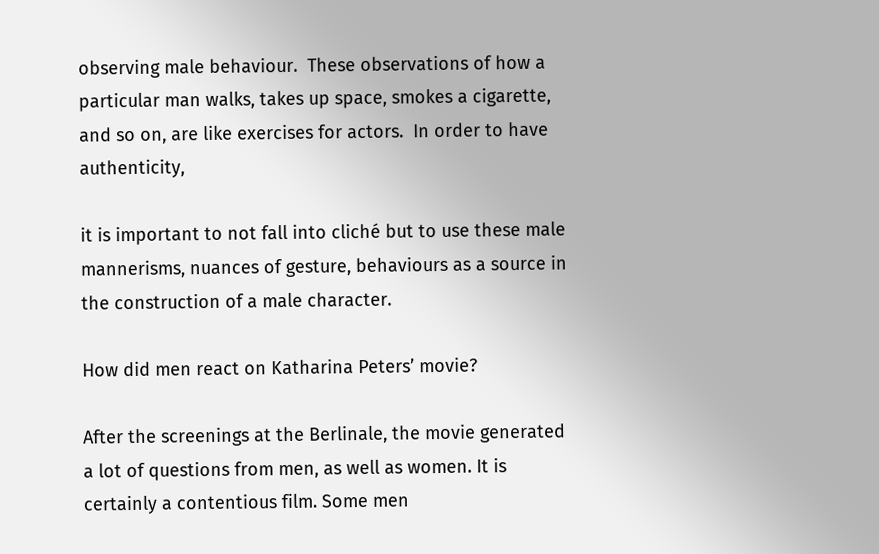observing male behaviour.  These observations of how a particular man walks, takes up space, smokes a cigarette, and so on, are like exercises for actors.  In order to have authenticity,

it is important to not fall into cliché but to use these male mannerisms, nuances of gesture, behaviours as a source in the construction of a male character.

How did men react on Katharina Peters’ movie?

After the screenings at the Berlinale, the movie generated a lot of questions from men, as well as women. It is certainly a contentious film. Some men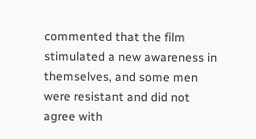commented that the film stimulated a new awareness in themselves, and some men were resistant and did not agree with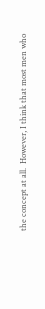the concept at all.  However, I think that most men who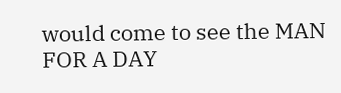would come to see the MAN FOR A DAY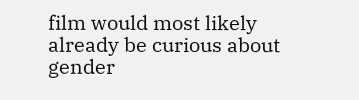film would most likely already be curious about gender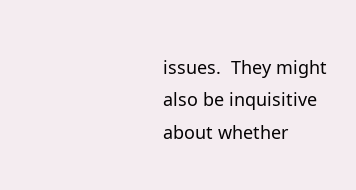issues.  They might also be inquisitive about whether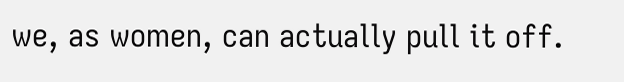we, as women, can actually pull it off.